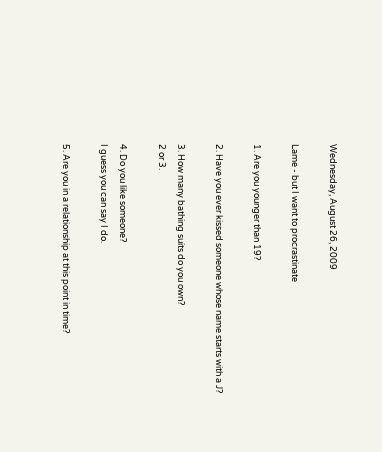Wednesday, August 26, 2009

Lame - but I want to procrastinate

1. Are you younger than 19?

2. Have you ever kissed someone whose name starts with a J?

3. How many bathing suits do you own?
2 or 3.

4. Do you like someone?
I guess you can say I do.

5. Are you in a relationship at this point in time?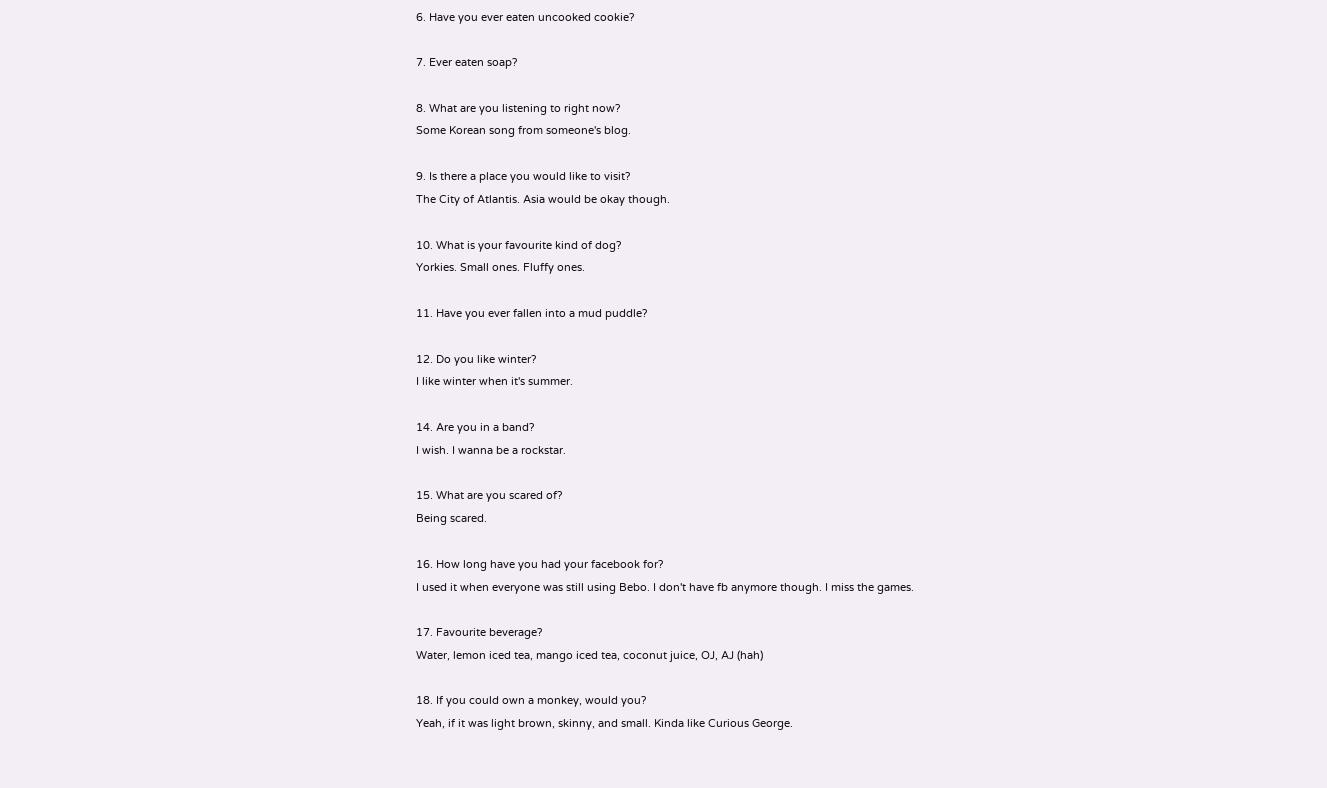6. Have you ever eaten uncooked cookie?

7. Ever eaten soap?

8. What are you listening to right now?
Some Korean song from someone's blog.

9. Is there a place you would like to visit?
The City of Atlantis. Asia would be okay though.

10. What is your favourite kind of dog?
Yorkies. Small ones. Fluffy ones.

11. Have you ever fallen into a mud puddle?

12. Do you like winter?
I like winter when it's summer.

14. Are you in a band?
I wish. I wanna be a rockstar.

15. What are you scared of?
Being scared.

16. How long have you had your facebook for?
I used it when everyone was still using Bebo. I don't have fb anymore though. I miss the games.

17. Favourite beverage?
Water, lemon iced tea, mango iced tea, coconut juice, OJ, AJ (hah)

18. If you could own a monkey, would you?
Yeah, if it was light brown, skinny, and small. Kinda like Curious George.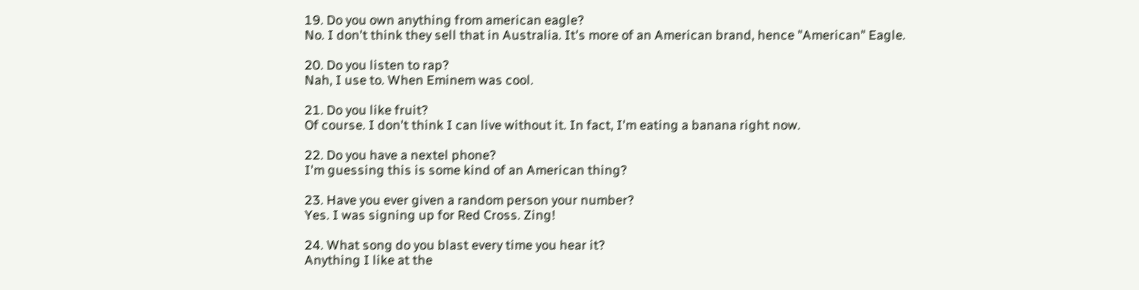19. Do you own anything from american eagle?
No. I don't think they sell that in Australia. It's more of an American brand, hence "American" Eagle.

20. Do you listen to rap?
Nah, I use to. When Eminem was cool.

21. Do you like fruit?
Of course. I don't think I can live without it. In fact, I'm eating a banana right now.

22. Do you have a nextel phone?
I'm guessing this is some kind of an American thing?

23. Have you ever given a random person your number?
Yes. I was signing up for Red Cross. Zing!

24. What song do you blast every time you hear it?
Anything I like at the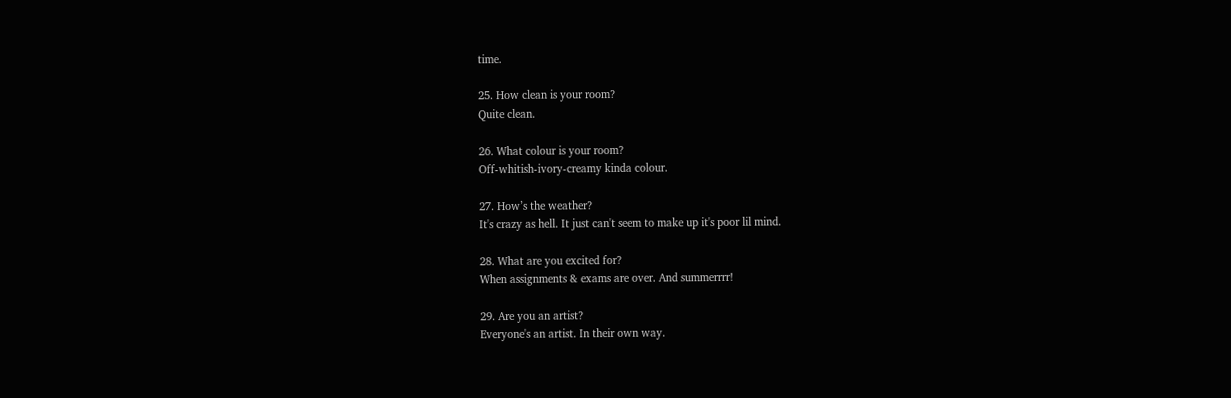time.

25. How clean is your room?
Quite clean.

26. What colour is your room?
Off-whitish-ivory-creamy kinda colour.

27. How’s the weather?
It's crazy as hell. It just can't seem to make up it's poor lil mind.

28. What are you excited for?
When assignments & exams are over. And summerrrr!

29. Are you an artist?
Everyone's an artist. In their own way.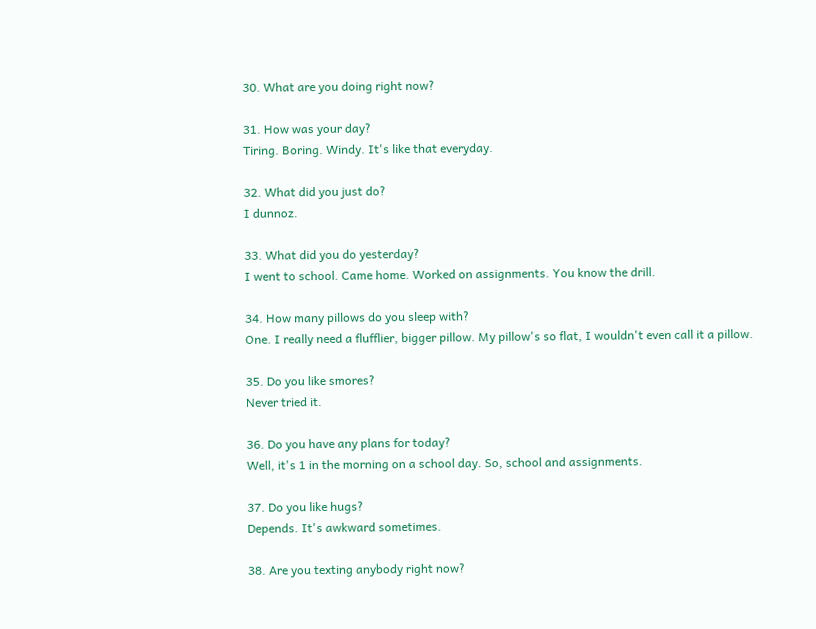30. What are you doing right now?

31. How was your day?
Tiring. Boring. Windy. It's like that everyday.

32. What did you just do?
I dunnoz.

33. What did you do yesterday?
I went to school. Came home. Worked on assignments. You know the drill.

34. How many pillows do you sleep with?
One. I really need a flufflier, bigger pillow. My pillow's so flat, I wouldn't even call it a pillow.

35. Do you like smores?
Never tried it.

36. Do you have any plans for today?
Well, it's 1 in the morning on a school day. So, school and assignments.

37. Do you like hugs?
Depends. It's awkward sometimes.

38. Are you texting anybody right now?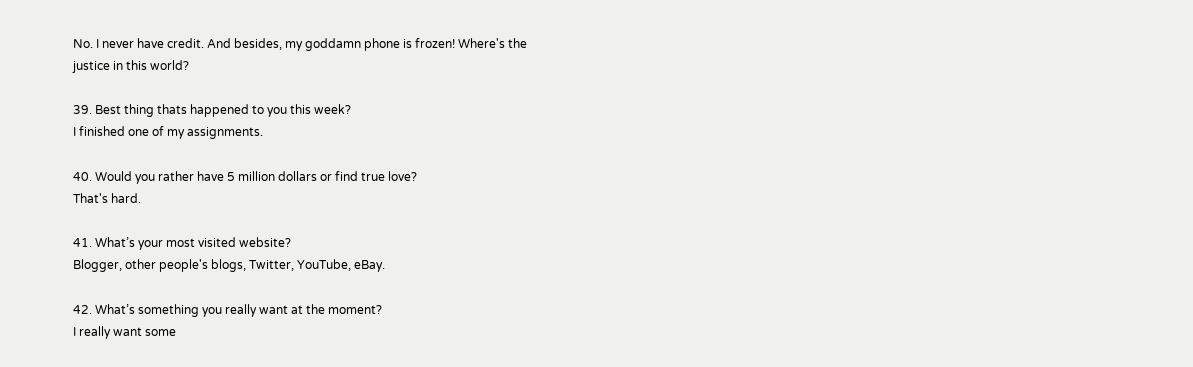No. I never have credit. And besides, my goddamn phone is frozen! Where's the justice in this world?

39. Best thing thats happened to you this week?
I finished one of my assignments.

40. Would you rather have 5 million dollars or find true love?
That's hard.

41. What’s your most visited website?
Blogger, other people's blogs, Twitter, YouTube, eBay.

42. What’s something you really want at the moment?
I really want some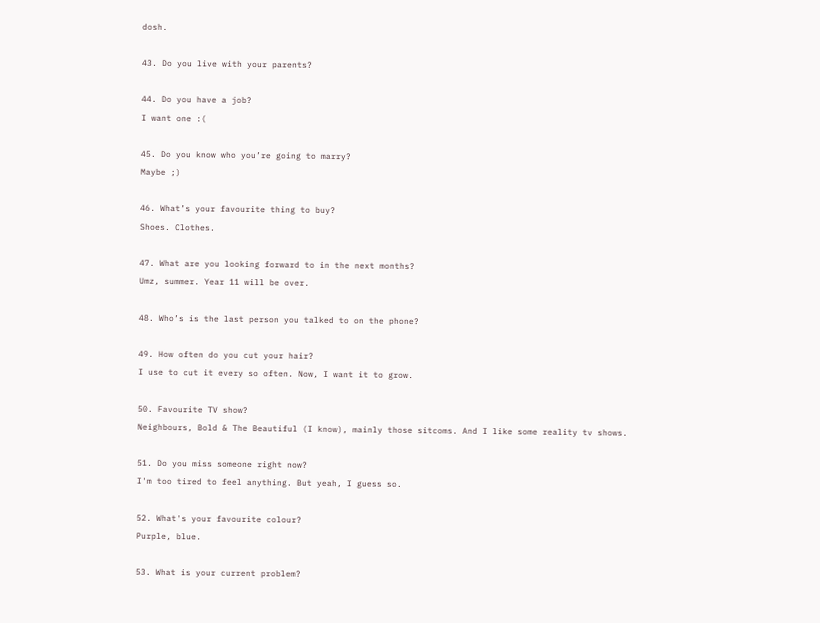dosh.

43. Do you live with your parents?

44. Do you have a job?
I want one :(

45. Do you know who you’re going to marry?
Maybe ;)

46. What’s your favourite thing to buy?
Shoes. Clothes.

47. What are you looking forward to in the next months?
Umz, summer. Year 11 will be over.

48. Who’s is the last person you talked to on the phone?

49. How often do you cut your hair?
I use to cut it every so often. Now, I want it to grow.

50. Favourite TV show?
Neighbours, Bold & The Beautiful (I know), mainly those sitcoms. And I like some reality tv shows.

51. Do you miss someone right now?
I'm too tired to feel anything. But yeah, I guess so.

52. What's your favourite colour?
Purple, blue.

53. What is your current problem?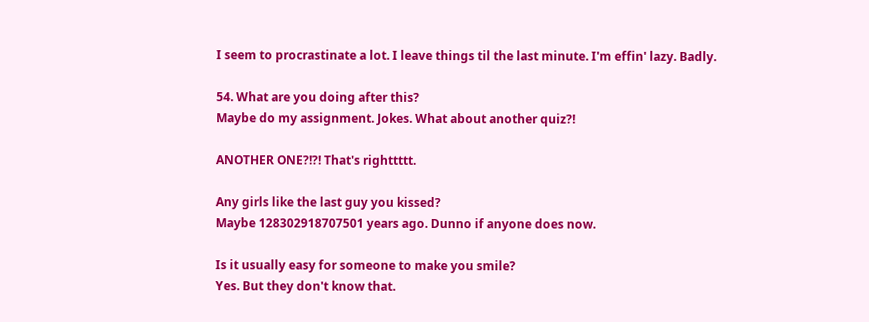I seem to procrastinate a lot. I leave things til the last minute. I'm effin' lazy. Badly.

54. What are you doing after this?
Maybe do my assignment. Jokes. What about another quiz?!

ANOTHER ONE?!?! That's righttttt.

Any girls like the last guy you kissed?
Maybe 128302918707501 years ago. Dunno if anyone does now.

Is it usually easy for someone to make you smile?
Yes. But they don't know that.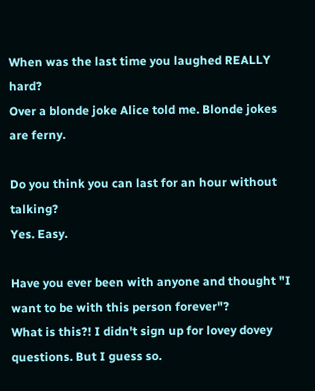When was the last time you laughed REALLY hard?
Over a blonde joke Alice told me. Blonde jokes are ferny.

Do you think you can last for an hour without talking?
Yes. Easy.

Have you ever been with anyone and thought "I want to be with this person forever"?
What is this?! I didn't sign up for lovey dovey questions. But I guess so.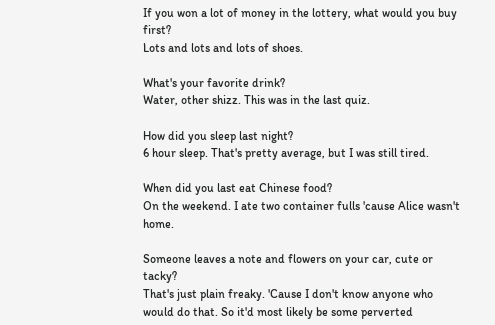If you won a lot of money in the lottery, what would you buy first?
Lots and lots and lots of shoes.

What's your favorite drink?
Water, other shizz. This was in the last quiz.

How did you sleep last night?
6 hour sleep. That's pretty average, but I was still tired.

When did you last eat Chinese food?
On the weekend. I ate two container fulls 'cause Alice wasn't home.

Someone leaves a note and flowers on your car, cute or tacky?
That's just plain freaky. 'Cause I don't know anyone who would do that. So it'd most likely be some perverted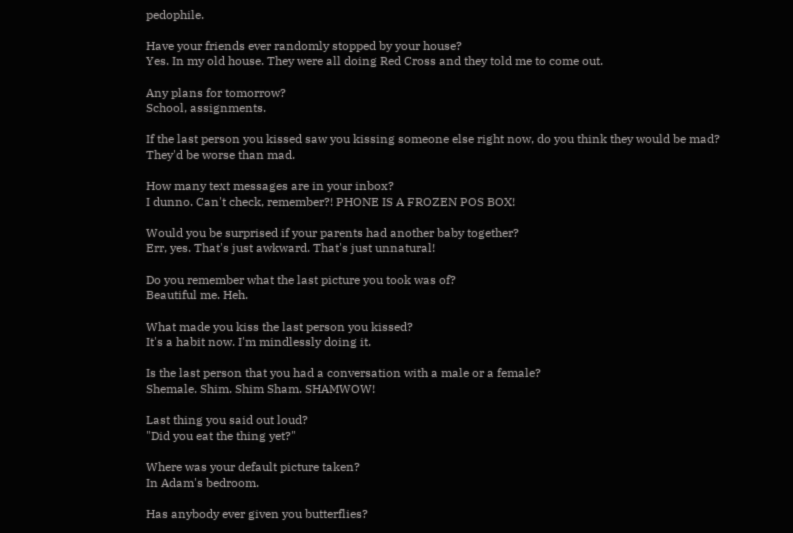pedophile.

Have your friends ever randomly stopped by your house?
Yes. In my old house. They were all doing Red Cross and they told me to come out.

Any plans for tomorrow?
School, assignments.

If the last person you kissed saw you kissing someone else right now, do you think they would be mad?
They'd be worse than mad.

How many text messages are in your inbox?
I dunno. Can't check, remember?! PHONE IS A FROZEN POS BOX!

Would you be surprised if your parents had another baby together?
Err, yes. That's just awkward. That's just unnatural!

Do you remember what the last picture you took was of?
Beautiful me. Heh.

What made you kiss the last person you kissed?
It's a habit now. I'm mindlessly doing it.

Is the last person that you had a conversation with a male or a female?
Shemale. Shim. Shim Sham. SHAMWOW!

Last thing you said out loud?
"Did you eat the thing yet?"

Where was your default picture taken?
In Adam's bedroom.

Has anybody ever given you butterflies?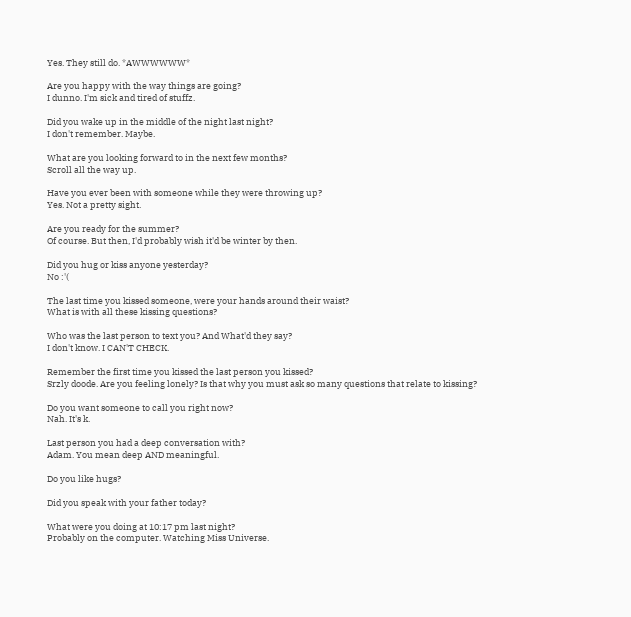Yes. They still do. *AWWWWWW*

Are you happy with the way things are going?
I dunno. I'm sick and tired of stuffz.

Did you wake up in the middle of the night last night?
I don't remember. Maybe.

What are you looking forward to in the next few months?
Scroll all the way up.

Have you ever been with someone while they were throwing up?
Yes. Not a pretty sight.

Are you ready for the summer?
Of course. But then, I'd probably wish it'd be winter by then.

Did you hug or kiss anyone yesterday?
No :'(

The last time you kissed someone, were your hands around their waist?
What is with all these kissing questions?

Who was the last person to text you? And What'd they say?
I don't know. I CAN'T CHECK.

Remember the first time you kissed the last person you kissed?
Srzly doode. Are you feeling lonely? Is that why you must ask so many questions that relate to kissing?

Do you want someone to call you right now?
Nah. It's k.

Last person you had a deep conversation with?
Adam. You mean deep AND meaningful.

Do you like hugs?

Did you speak with your father today?

What were you doing at 10:17 pm last night?
Probably on the computer. Watching Miss Universe.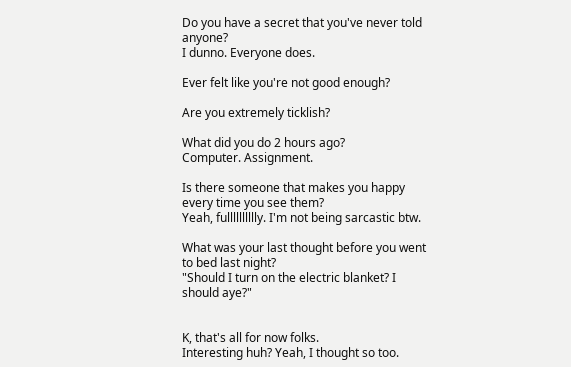Do you have a secret that you've never told anyone?
I dunno. Everyone does.

Ever felt like you're not good enough?

Are you extremely ticklish?

What did you do 2 hours ago?
Computer. Assignment.

Is there someone that makes you happy every time you see them?
Yeah, fulllllllllly. I'm not being sarcastic btw.

What was your last thought before you went to bed last night?
"Should I turn on the electric blanket? I should aye?"


K, that's all for now folks.
Interesting huh? Yeah, I thought so too.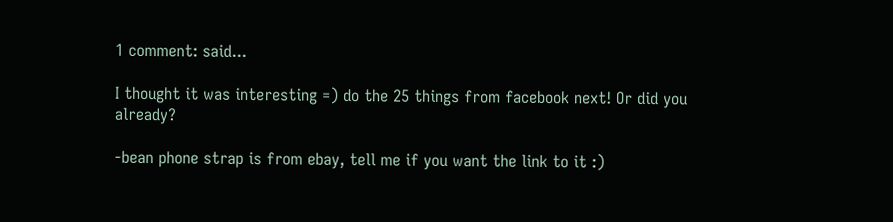1 comment: said...

I thought it was interesting =) do the 25 things from facebook next! Or did you already?

-bean phone strap is from ebay, tell me if you want the link to it :)